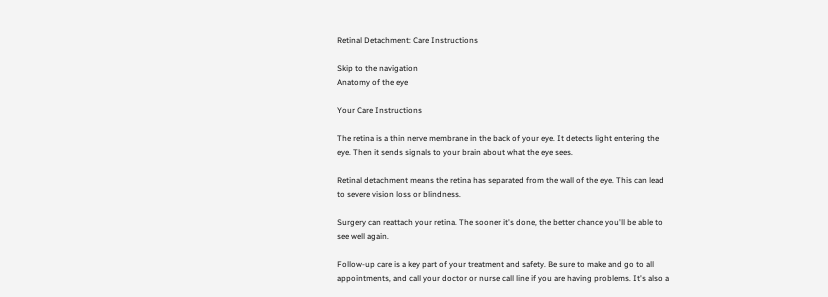Retinal Detachment: Care Instructions

Skip to the navigation
Anatomy of the eye

Your Care Instructions

The retina is a thin nerve membrane in the back of your eye. It detects light entering the eye. Then it sends signals to your brain about what the eye sees.

Retinal detachment means the retina has separated from the wall of the eye. This can lead to severe vision loss or blindness.

Surgery can reattach your retina. The sooner it's done, the better chance you'll be able to see well again.

Follow-up care is a key part of your treatment and safety. Be sure to make and go to all appointments, and call your doctor or nurse call line if you are having problems. It's also a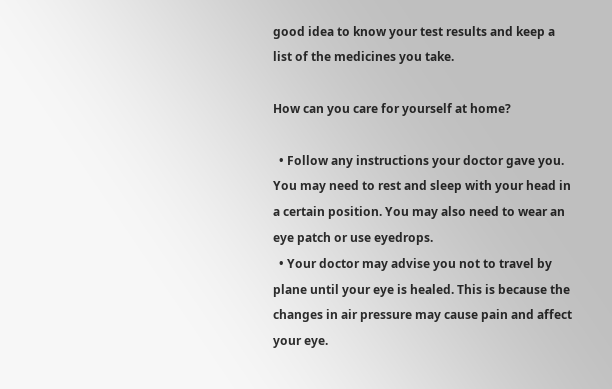good idea to know your test results and keep a list of the medicines you take.

How can you care for yourself at home?

  • Follow any instructions your doctor gave you. You may need to rest and sleep with your head in a certain position. You may also need to wear an eye patch or use eyedrops.
  • Your doctor may advise you not to travel by plane until your eye is healed. This is because the changes in air pressure may cause pain and affect your eye.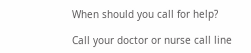When should you call for help?

Call your doctor or nurse call line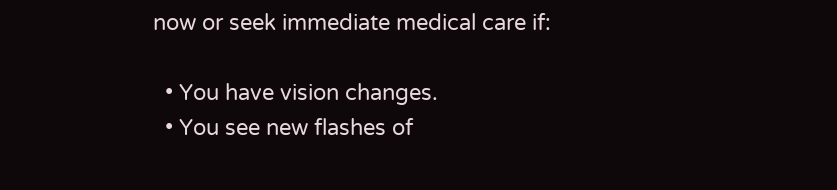now or seek immediate medical care if:

  • You have vision changes.
  • You see new flashes of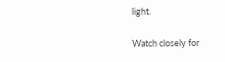light.

Watch closely for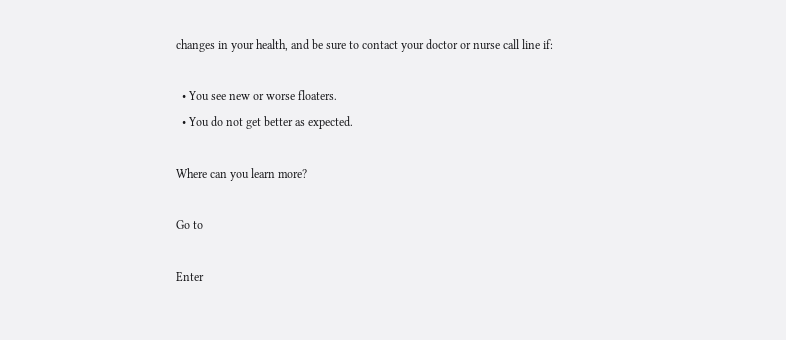changes in your health, and be sure to contact your doctor or nurse call line if:

  • You see new or worse floaters.
  • You do not get better as expected.

Where can you learn more?

Go to

Enter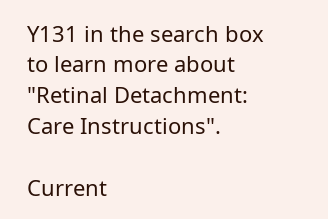Y131 in the search box to learn more about "Retinal Detachment: Care Instructions".

Current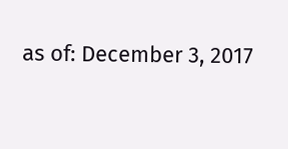as of: December 3, 2017